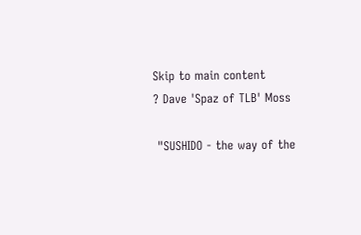Skip to main content
? Dave 'Spaz of TLB' Moss

 "SUSHIDO - the way of the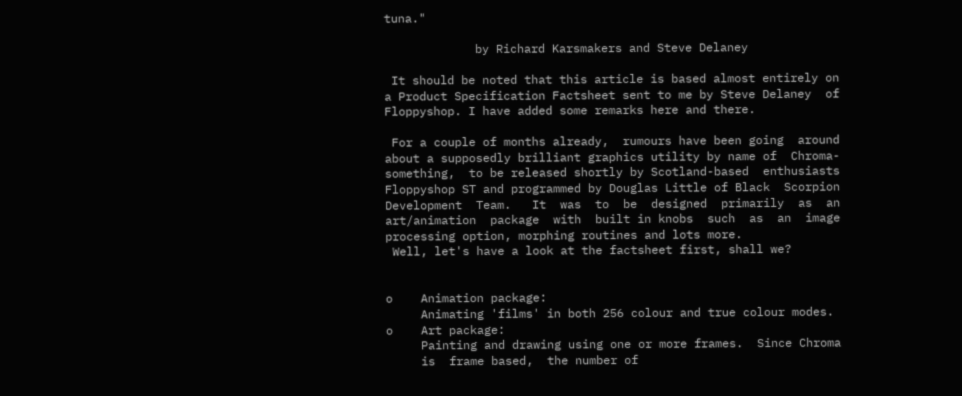tuna."

             by Richard Karsmakers and Steve Delaney

 It should be noted that this article is based almost entirely on
a Product Specification Factsheet sent to me by Steve Delaney  of
Floppyshop. I have added some remarks here and there.

 For a couple of months already,  rumours have been going  around
about a supposedly brilliant graphics utility by name of  Chroma-
something,  to be released shortly by Scotland-based  enthusiasts
Floppyshop ST and programmed by Douglas Little of Black  Scorpion
Development  Team.   It  was  to  be  designed  primarily  as  an
art/animation  package  with  built in knobs  such  as  an  image
processing option, morphing routines and lots more.
 Well, let's have a look at the factsheet first, shall we?


o    Animation package:
     Animating 'films' in both 256 colour and true colour modes.
o    Art package:
     Painting and drawing using one or more frames.  Since Chroma
     is  frame based,  the number of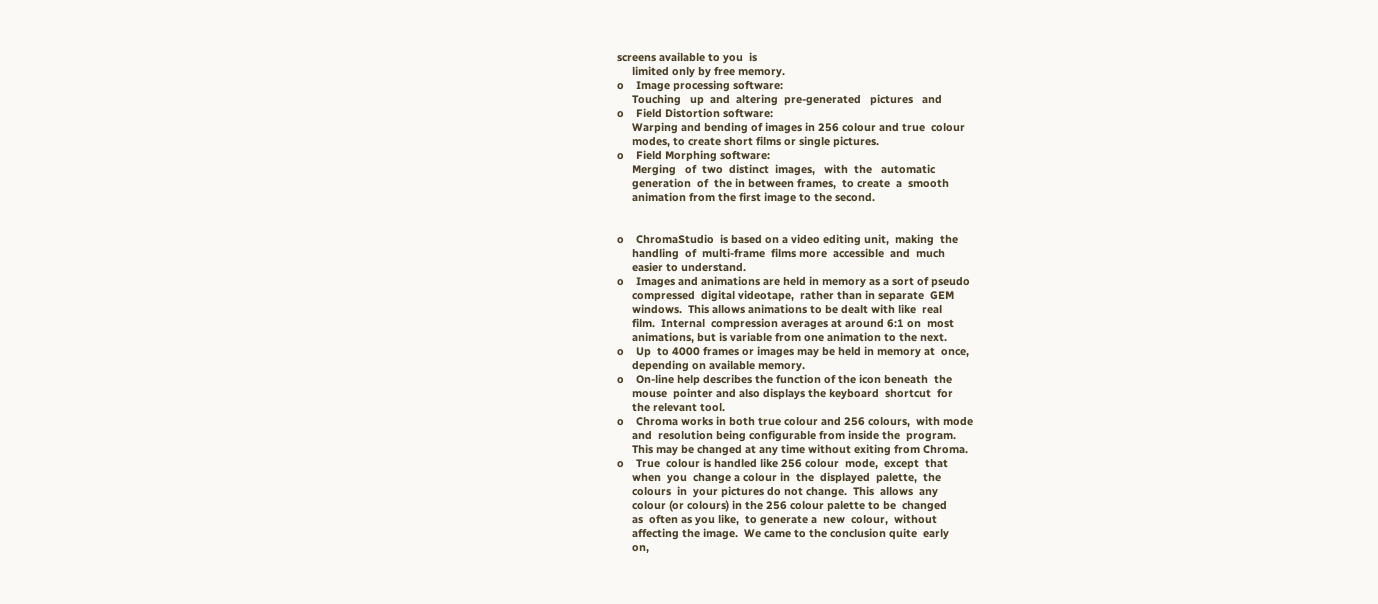screens available to you  is
     limited only by free memory.
o    Image processing software:
     Touching   up  and  altering  pre-generated   pictures   and
o    Field Distortion software:
     Warping and bending of images in 256 colour and true  colour
     modes, to create short films or single pictures.
o    Field Morphing software:
     Merging   of  two  distinct  images,   with  the   automatic
     generation  of  the in between frames,  to create  a  smooth
     animation from the first image to the second.


o    ChromaStudio  is based on a video editing unit,  making  the
     handling  of  multi-frame  films more  accessible  and  much
     easier to understand.
o    Images and animations are held in memory as a sort of pseudo
     compressed  digital videotape,  rather than in separate  GEM
     windows.  This allows animations to be dealt with like  real
     film.  Internal  compression averages at around 6:1 on  most
     animations, but is variable from one animation to the next.
o    Up  to 4000 frames or images may be held in memory at  once,
     depending on available memory.
o    On-line help describes the function of the icon beneath  the
     mouse  pointer and also displays the keyboard  shortcut  for
     the relevant tool.
o    Chroma works in both true colour and 256 colours,  with mode
     and  resolution being configurable from inside the  program.
     This may be changed at any time without exiting from Chroma.
o    True  colour is handled like 256 colour  mode,  except  that
     when  you  change a colour in  the  displayed  palette,  the
     colours  in  your pictures do not change.  This  allows  any
     colour (or colours) in the 256 colour palette to be  changed
     as  often as you like,  to generate a  new  colour,  without
     affecting the image.  We came to the conclusion quite  early
     on,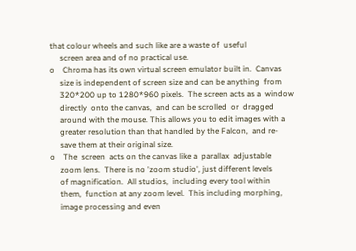that colour wheels and such like are a waste of  useful
     screen area and of no practical use.
o    Chroma has its own virtual screen emulator built in.  Canvas
     size is independent of screen size and can be anything  from
     320*200 up to 1280*960 pixels.  The screen acts as a  window
     directly  onto the canvas,  and can be scrolled  or  dragged
     around with the mouse. This allows you to edit images with a
     greater resolution than that handled by the Falcon,  and re-
     save them at their original size.
o    The  screen  acts on the canvas like a  parallax  adjustable
     zoom lens.  There is no 'zoom studio', just different levels
     of magnification.  All studios,  including every tool within
     them,  function at any zoom level.  This including morphing,
     image processing and even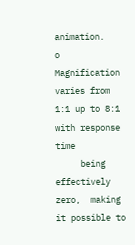animation.
o    Magnification  varies from 1:1 up to 8:1 with response  time
     being  effectively zero,  making it possible to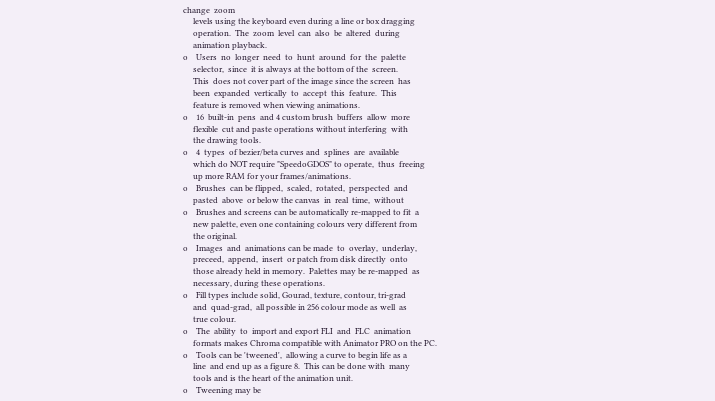change  zoom
     levels using the keyboard even during a line or box dragging
     operation.  The  zoom  level  can  also  be  altered  during
     animation playback.
o    Users  no  longer  need  to  hunt  around  for  the  palette
     selector,  since  it is always at the bottom of the  screen.
     This  does not cover part of the image since the screen  has
     been  expanded  vertically  to  accept  this  feature.  This
     feature is removed when viewing animations.
o    16  built-in  pens  and 4 custom brush  buffers  allow  more
     flexible  cut and paste operations without interfering  with
     the drawing tools.
o    4  types  of bezier/beta curves and  splines  are  available
     which do NOT require "SpeedoGDOS" to operate,  thus  freeing
     up more RAM for your frames/animations.
o    Brushes  can be flipped,  scaled,  rotated,  perspected  and
     pasted  above  or below the canvas  in  real  time,  without
o    Brushes and screens can be automatically re-mapped to fit  a
     new palette, even one containing colours very different from
     the original.
o    Images  and  animations can be made  to  overlay,  underlay,
     preceed,  append,  insert  or patch from disk directly  onto
     those already held in memory.  Palettes may be re-mapped  as
     necessary, during these operations.
o    Fill types include solid, Gourad, texture, contour, tri-grad
     and  quad-grad,  all possible in 256 colour mode as well  as
     true colour.
o    The  ability  to  import and export FLI  and  FLC  animation
     formats makes Chroma compatible with Animator PRO on the PC.
o    Tools can be 'tweened',  allowing a curve to begin life as a
     line  and end up as a figure 8.  This can be done with  many
     tools and is the heart of the animation unit.
o    Tweening may be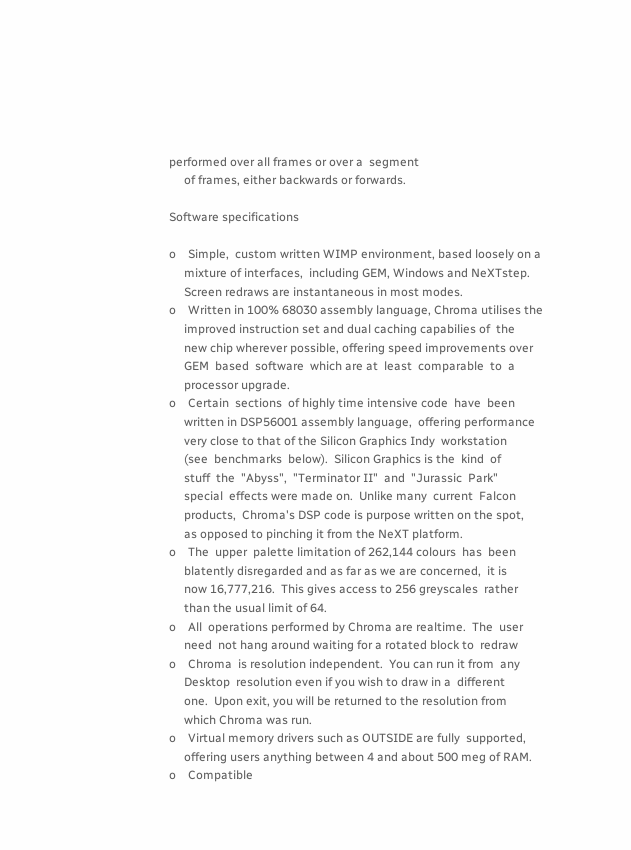performed over all frames or over a  segment
     of frames, either backwards or forwards.

Software specifications

o    Simple,  custom written WIMP environment, based loosely on a
     mixture of interfaces,  including GEM, Windows and NeXTstep.
     Screen redraws are instantaneous in most modes.
o    Written in 100% 68030 assembly language, Chroma utilises the
     improved instruction set and dual caching capabilies of  the
     new chip wherever possible, offering speed improvements over
     GEM  based  software  which are at  least  comparable  to  a
     processor upgrade.
o    Certain  sections  of highly time intensive code  have  been
     written in DSP56001 assembly language,  offering performance
     very close to that of the Silicon Graphics Indy  workstation
     (see  benchmarks  below).  Silicon Graphics is the  kind  of
     stuff  the  "Abyss",  "Terminator II"  and  "Jurassic  Park"
     special  effects were made on.  Unlike many  current  Falcon
     products,  Chroma's DSP code is purpose written on the spot,
     as opposed to pinching it from the NeXT platform.
o    The  upper  palette limitation of 262,144 colours  has  been
     blatently disregarded and as far as we are concerned,  it is
     now 16,777,216.  This gives access to 256 greyscales  rather
     than the usual limit of 64.
o    All  operations performed by Chroma are realtime.  The  user
     need  not hang around waiting for a rotated block to  redraw
o    Chroma  is resolution independent.  You can run it from  any
     Desktop  resolution even if you wish to draw in a  different
     one.  Upon exit, you will be returned to the resolution from
     which Chroma was run.
o    Virtual memory drivers such as OUTSIDE are fully  supported,
     offering users anything between 4 and about 500 meg of RAM.
o    Compatible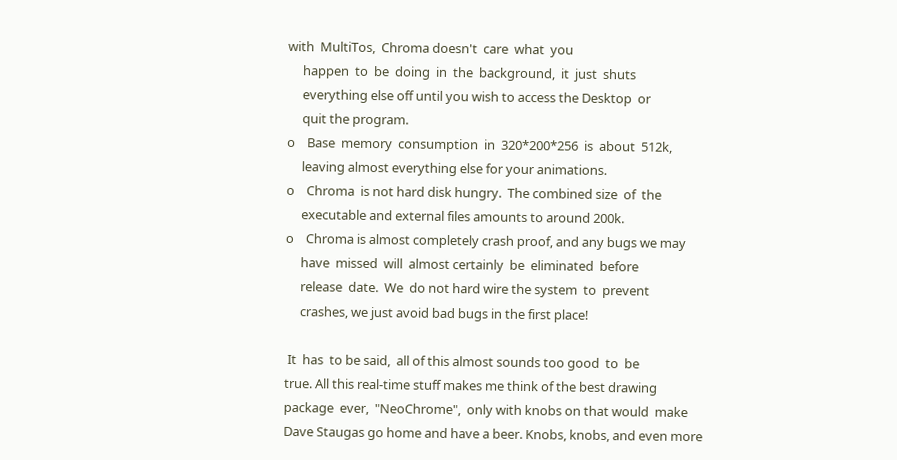with  MultiTos,  Chroma doesn't  care  what  you
     happen  to  be  doing  in  the  background,  it  just  shuts
     everything else off until you wish to access the Desktop  or
     quit the program.
o    Base  memory  consumption  in  320*200*256  is  about  512k,
     leaving almost everything else for your animations.
o    Chroma  is not hard disk hungry.  The combined size  of  the
     executable and external files amounts to around 200k.
o    Chroma is almost completely crash proof, and any bugs we may
     have  missed  will  almost certainly  be  eliminated  before
     release  date.  We  do not hard wire the system  to  prevent
     crashes, we just avoid bad bugs in the first place!

 It  has  to be said,  all of this almost sounds too good  to  be
true. All this real-time stuff makes me think of the best drawing
package  ever,  "NeoChrome",  only with knobs on that would  make
Dave Staugas go home and have a beer. Knobs, knobs, and even more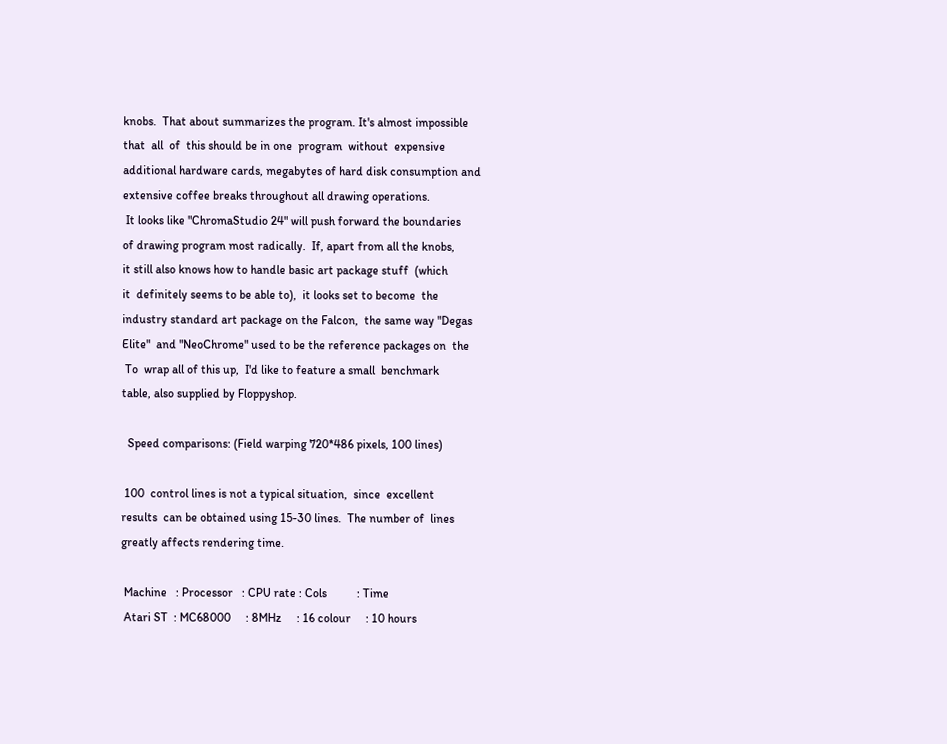knobs.  That about summarizes the program. It's almost impossible
that  all  of  this should be in one  program  without  expensive
additional hardware cards, megabytes of hard disk consumption and
extensive coffee breaks throughout all drawing operations.
 It looks like "ChromaStudio 24" will push forward the boundaries
of drawing program most radically.  If, apart from all the knobs,
it still also knows how to handle basic art package stuff  (which
it  definitely seems to be able to),  it looks set to become  the
industry standard art package on the Falcon,  the same way "Degas
Elite"  and "NeoChrome" used to be the reference packages on  the
 To  wrap all of this up,  I'd like to feature a small  benchmark
table, also supplied by Floppyshop.

  Speed comparisons: (Field warping 720*486 pixels, 100 lines)

 100  control lines is not a typical situation,  since  excellent
results  can be obtained using 15-30 lines.  The number of  lines
greatly affects rendering time.

 Machine   : Processor   : CPU rate : Cols          : Time
 Atari ST  : MC68000     : 8MHz     : 16 colour     : 10 hours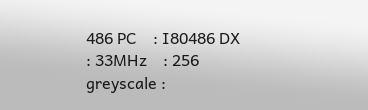486 PC    : I80486 DX   : 33MHz    : 256 greyscale :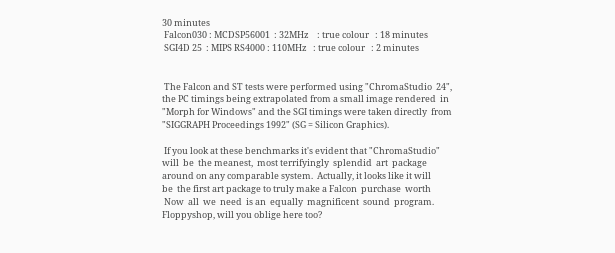30 minutes
 Falcon030 : MCDSP56001  : 32MHz    : true colour   : 18 minutes
 SGI4D 25  : MIPS RS4000 : 110MHz   : true colour   : 2 minutes


 The Falcon and ST tests were performed using "ChromaStudio  24",
the PC timings being extrapolated from a small image rendered  in
"Morph for Windows" and the SGI timings were taken directly  from
"SIGGRAPH Proceedings 1992" (SG = Silicon Graphics).

 If you look at these benchmarks it's evident that "ChromaStudio"
will  be  the meanest,  most terrifyingly  splendid  art  package
around on any comparable system.  Actually, it looks like it will
be  the first art package to truly make a Falcon  purchase  worth
 Now  all  we  need  is an  equally  magnificent  sound  program.
Floppyshop, will you oblige here too?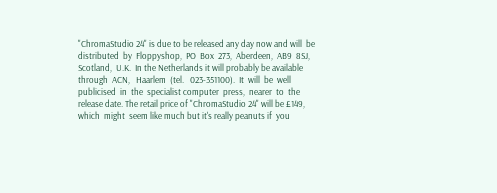"ChromaStudio 24" is due to be released any day now and will  be
distributed  by  Floppyshop,  PO  Box  273,  Aberdeen,  AB9  8SJ,
Scotland,  U.K.  In the Netherlands it will probably be available
through  ACN,   Haarlem  (tel.   023-351100).  It  will  be  well
publicised  in  the  specialist computer  press,  nearer  to  the
release date. The retail price of "ChromaStudio 24" will be £149,
which  might  seem like much but it's really peanuts if  you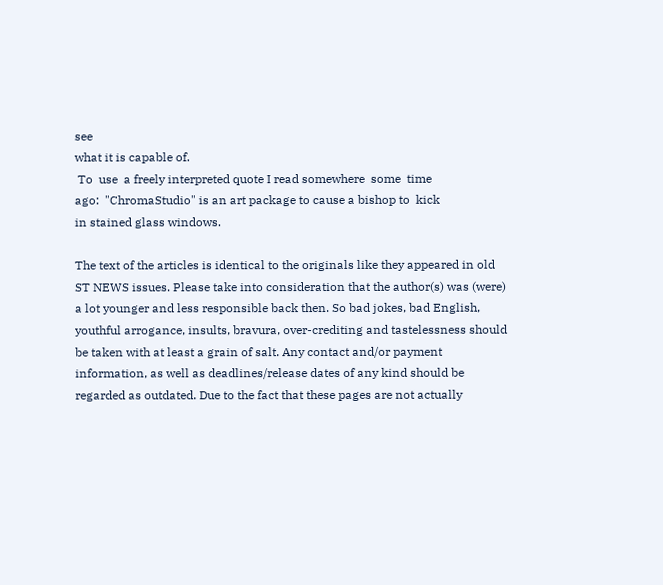see
what it is capable of.
 To  use  a freely interpreted quote I read somewhere  some  time
ago:  "ChromaStudio" is an art package to cause a bishop to  kick
in stained glass windows.

The text of the articles is identical to the originals like they appeared in old ST NEWS issues. Please take into consideration that the author(s) was (were) a lot younger and less responsible back then. So bad jokes, bad English, youthful arrogance, insults, bravura, over-crediting and tastelessness should be taken with at least a grain of salt. Any contact and/or payment information, as well as deadlines/release dates of any kind should be regarded as outdated. Due to the fact that these pages are not actually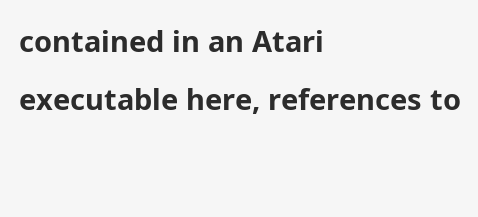contained in an Atari executable here, references to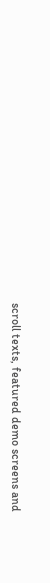scroll texts, featured demo screens and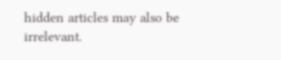hidden articles may also be irrelevant.